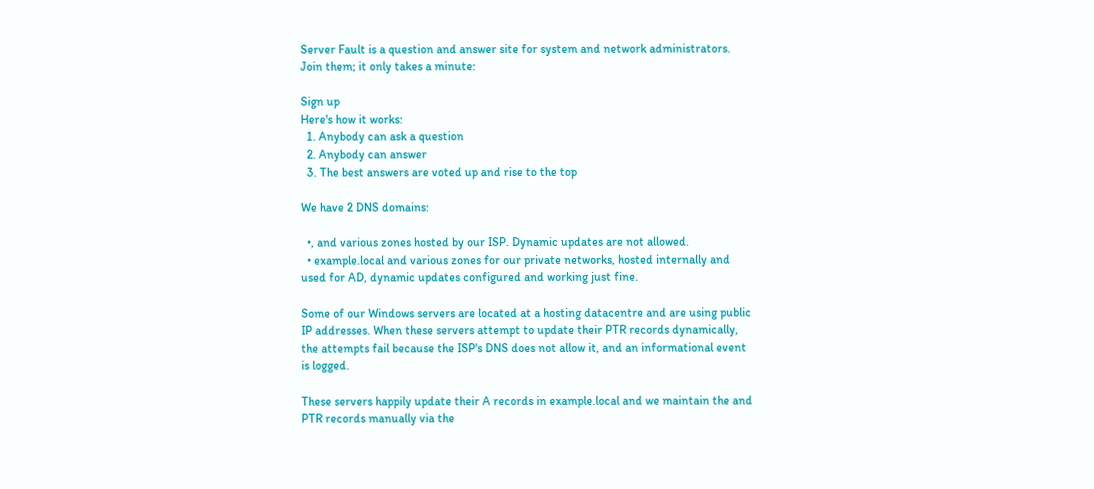Server Fault is a question and answer site for system and network administrators. Join them; it only takes a minute:

Sign up
Here's how it works:
  1. Anybody can ask a question
  2. Anybody can answer
  3. The best answers are voted up and rise to the top

We have 2 DNS domains:

  •, and various zones hosted by our ISP. Dynamic updates are not allowed.
  • example.local and various zones for our private networks, hosted internally and used for AD, dynamic updates configured and working just fine.

Some of our Windows servers are located at a hosting datacentre and are using public IP addresses. When these servers attempt to update their PTR records dynamically, the attempts fail because the ISP's DNS does not allow it, and an informational event is logged.

These servers happily update their A records in example.local and we maintain the and PTR records manually via the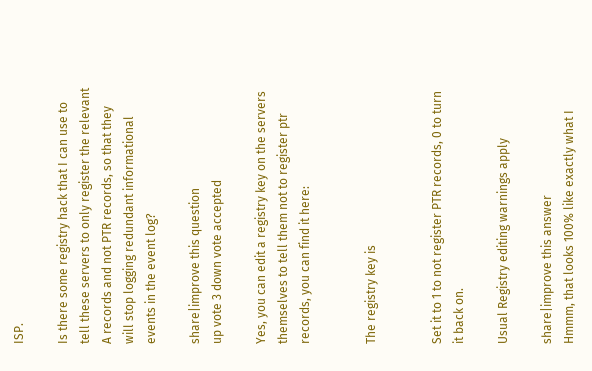ISP.

Is there some registry hack that I can use to tell these servers to only register the relevant A records and not PTR records, so that they will stop logging redundant informational events in the event log?

share|improve this question
up vote 3 down vote accepted

Yes, you can edit a registry key on the servers themselves to tell them not to register ptr records, you can find it here:


The registry key is


Set it to 1 to not register PTR records, 0 to turn it back on.

Usual Registry editing warnings apply

share|improve this answer
Hmmm, that looks 100% like exactly what I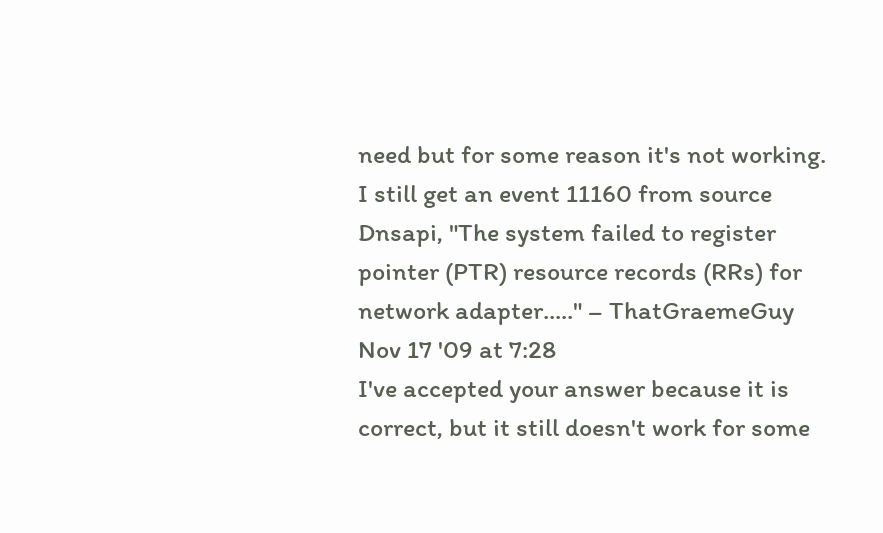need but for some reason it's not working. I still get an event 11160 from source Dnsapi, "The system failed to register pointer (PTR) resource records (RRs) for network adapter....." – ThatGraemeGuy Nov 17 '09 at 7:28
I've accepted your answer because it is correct, but it still doesn't work for some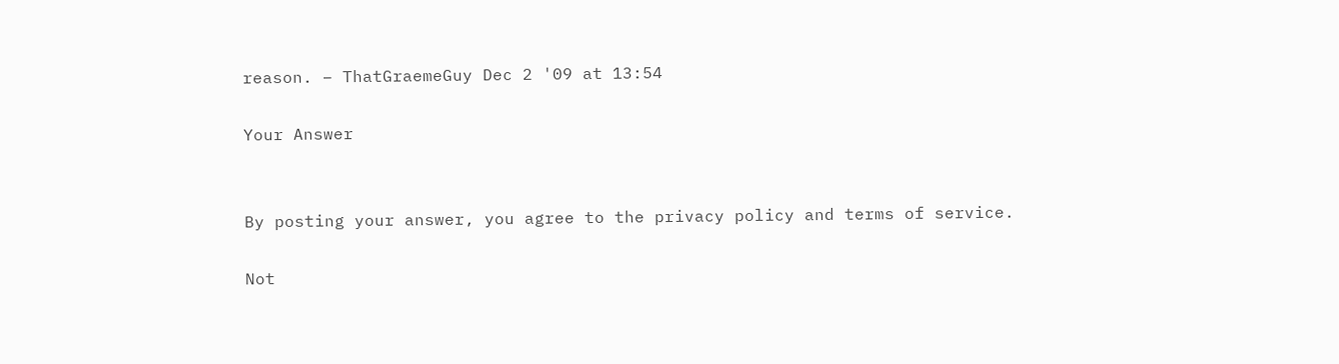reason. – ThatGraemeGuy Dec 2 '09 at 13:54

Your Answer


By posting your answer, you agree to the privacy policy and terms of service.

Not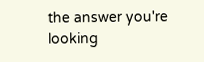the answer you're looking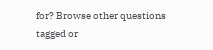for? Browse other questions tagged or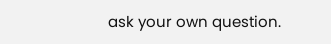ask your own question.